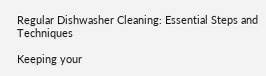Regular Dishwasher Cleaning: Essential Steps and Techniques

Keeping your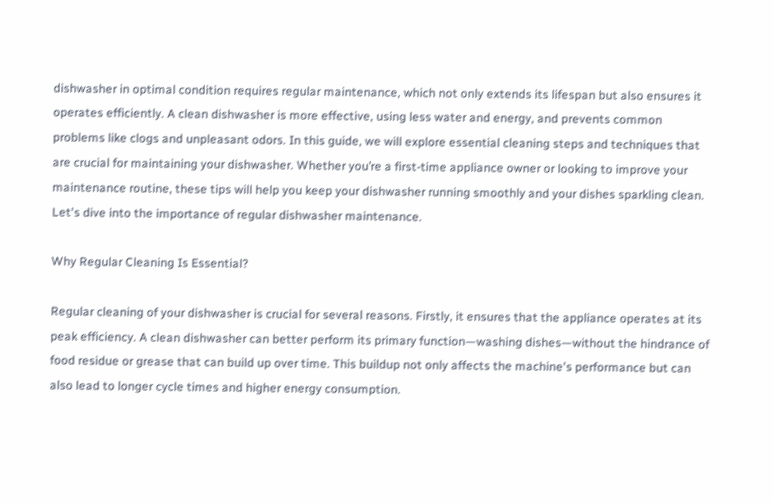dishwasher in optimal condition requires regular maintenance, which not only extends its lifespan but also ensures it operates efficiently. A clean dishwasher is more effective, using less water and energy, and prevents common problems like clogs and unpleasant odors. In this guide, we will explore essential cleaning steps and techniques that are crucial for maintaining your dishwasher. Whether you’re a first-time appliance owner or looking to improve your maintenance routine, these tips will help you keep your dishwasher running smoothly and your dishes sparkling clean. Let's dive into the importance of regular dishwasher maintenance.

Why Regular Cleaning Is Essential?

Regular cleaning of your dishwasher is crucial for several reasons. Firstly, it ensures that the appliance operates at its peak efficiency. A clean dishwasher can better perform its primary function—washing dishes—without the hindrance of food residue or grease that can build up over time. This buildup not only affects the machine's performance but can also lead to longer cycle times and higher energy consumption.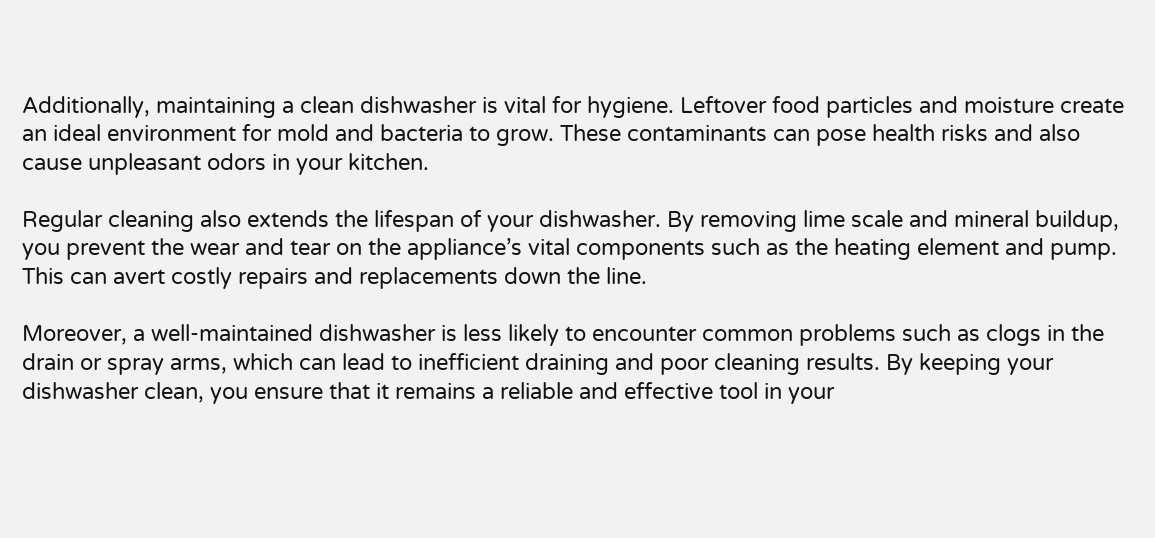Additionally, maintaining a clean dishwasher is vital for hygiene. Leftover food particles and moisture create an ideal environment for mold and bacteria to grow. These contaminants can pose health risks and also cause unpleasant odors in your kitchen.

Regular cleaning also extends the lifespan of your dishwasher. By removing lime scale and mineral buildup, you prevent the wear and tear on the appliance’s vital components such as the heating element and pump. This can avert costly repairs and replacements down the line.

Moreover, a well-maintained dishwasher is less likely to encounter common problems such as clogs in the drain or spray arms, which can lead to inefficient draining and poor cleaning results. By keeping your dishwasher clean, you ensure that it remains a reliable and effective tool in your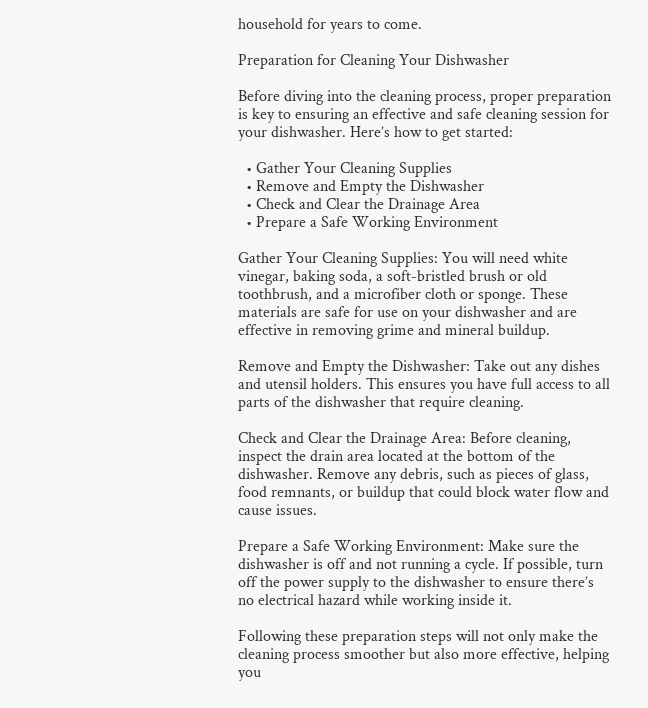household for years to come.

Preparation for Cleaning Your Dishwasher

Before diving into the cleaning process, proper preparation is key to ensuring an effective and safe cleaning session for your dishwasher. Here’s how to get started:

  • Gather Your Cleaning Supplies
  • Remove and Empty the Dishwasher
  • Check and Clear the Drainage Area
  • Prepare a Safe Working Environment

Gather Your Cleaning Supplies: You will need white vinegar, baking soda, a soft-bristled brush or old toothbrush, and a microfiber cloth or sponge. These materials are safe for use on your dishwasher and are effective in removing grime and mineral buildup.

Remove and Empty the Dishwasher: Take out any dishes and utensil holders. This ensures you have full access to all parts of the dishwasher that require cleaning.

Check and Clear the Drainage Area: Before cleaning, inspect the drain area located at the bottom of the dishwasher. Remove any debris, such as pieces of glass, food remnants, or buildup that could block water flow and cause issues.

Prepare a Safe Working Environment: Make sure the dishwasher is off and not running a cycle. If possible, turn off the power supply to the dishwasher to ensure there’s no electrical hazard while working inside it.

Following these preparation steps will not only make the cleaning process smoother but also more effective, helping you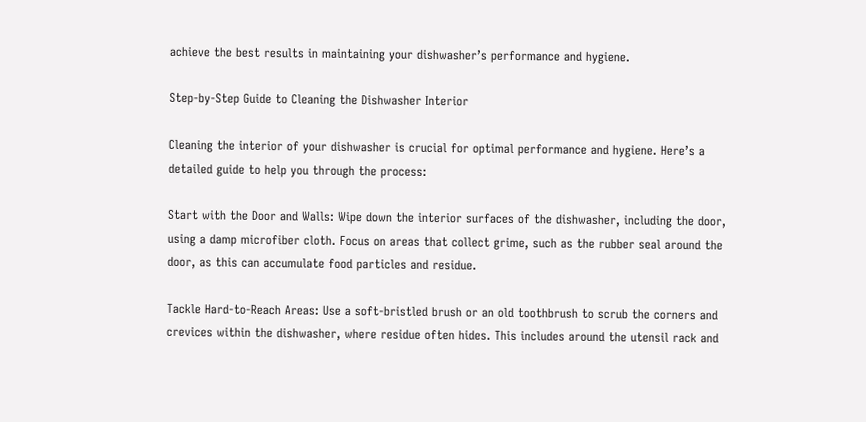achieve the best results in maintaining your dishwasher’s performance and hygiene.

Step-by-Step Guide to Cleaning the Dishwasher Interior

Cleaning the interior of your dishwasher is crucial for optimal performance and hygiene. Here’s a detailed guide to help you through the process:

Start with the Door and Walls: Wipe down the interior surfaces of the dishwasher, including the door, using a damp microfiber cloth. Focus on areas that collect grime, such as the rubber seal around the door, as this can accumulate food particles and residue.

Tackle Hard-to-Reach Areas: Use a soft-bristled brush or an old toothbrush to scrub the corners and crevices within the dishwasher, where residue often hides. This includes around the utensil rack and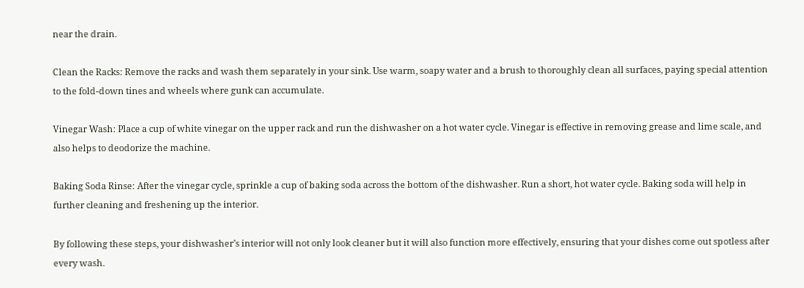near the drain.

Clean the Racks: Remove the racks and wash them separately in your sink. Use warm, soapy water and a brush to thoroughly clean all surfaces, paying special attention to the fold-down tines and wheels where gunk can accumulate.

Vinegar Wash: Place a cup of white vinegar on the upper rack and run the dishwasher on a hot water cycle. Vinegar is effective in removing grease and lime scale, and also helps to deodorize the machine.

Baking Soda Rinse: After the vinegar cycle, sprinkle a cup of baking soda across the bottom of the dishwasher. Run a short, hot water cycle. Baking soda will help in further cleaning and freshening up the interior.

By following these steps, your dishwasher’s interior will not only look cleaner but it will also function more effectively, ensuring that your dishes come out spotless after every wash.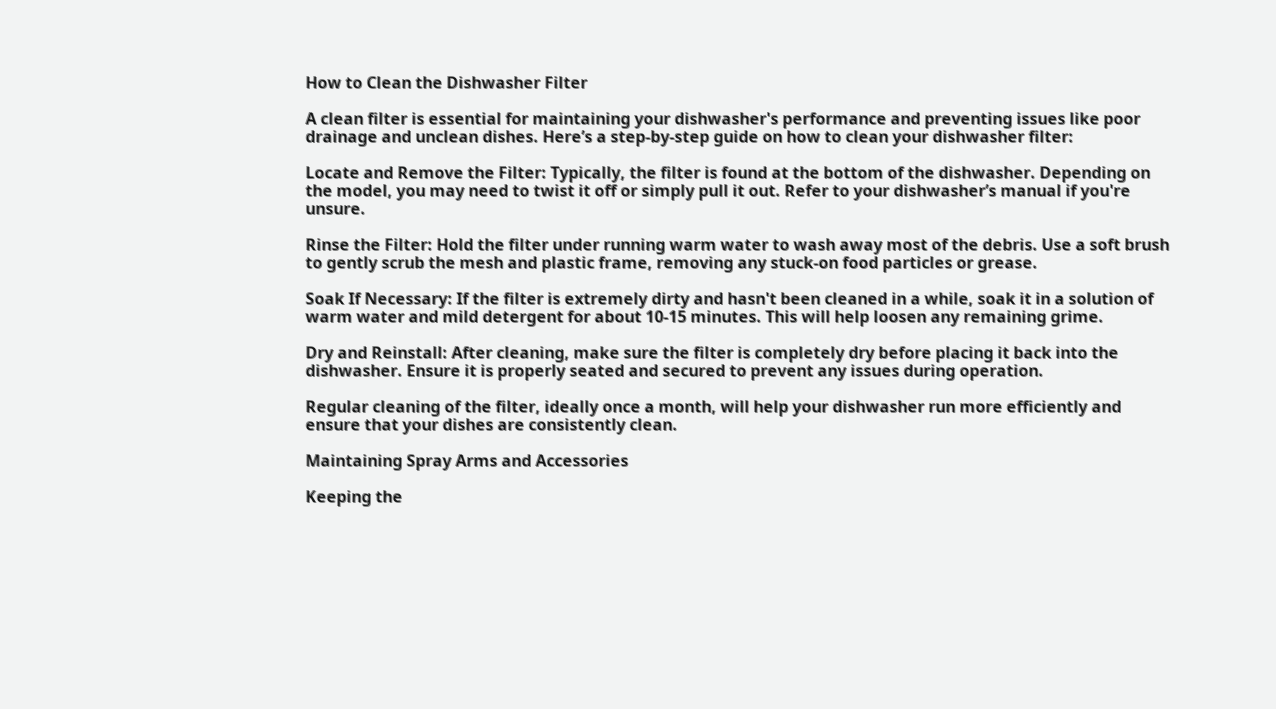How to Clean the Dishwasher Filter

A clean filter is essential for maintaining your dishwasher's performance and preventing issues like poor drainage and unclean dishes. Here’s a step-by-step guide on how to clean your dishwasher filter:

Locate and Remove the Filter: Typically, the filter is found at the bottom of the dishwasher. Depending on the model, you may need to twist it off or simply pull it out. Refer to your dishwasher’s manual if you're unsure.

Rinse the Filter: Hold the filter under running warm water to wash away most of the debris. Use a soft brush to gently scrub the mesh and plastic frame, removing any stuck-on food particles or grease.

Soak If Necessary: If the filter is extremely dirty and hasn't been cleaned in a while, soak it in a solution of warm water and mild detergent for about 10-15 minutes. This will help loosen any remaining grime.

Dry and Reinstall: After cleaning, make sure the filter is completely dry before placing it back into the dishwasher. Ensure it is properly seated and secured to prevent any issues during operation.

Regular cleaning of the filter, ideally once a month, will help your dishwasher run more efficiently and ensure that your dishes are consistently clean.

Maintaining Spray Arms and Accessories

Keeping the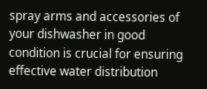spray arms and accessories of your dishwasher in good condition is crucial for ensuring effective water distribution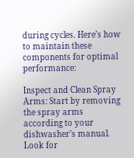during cycles. Here’s how to maintain these components for optimal performance:

Inspect and Clean Spray Arms: Start by removing the spray arms according to your dishwasher’s manual. Look for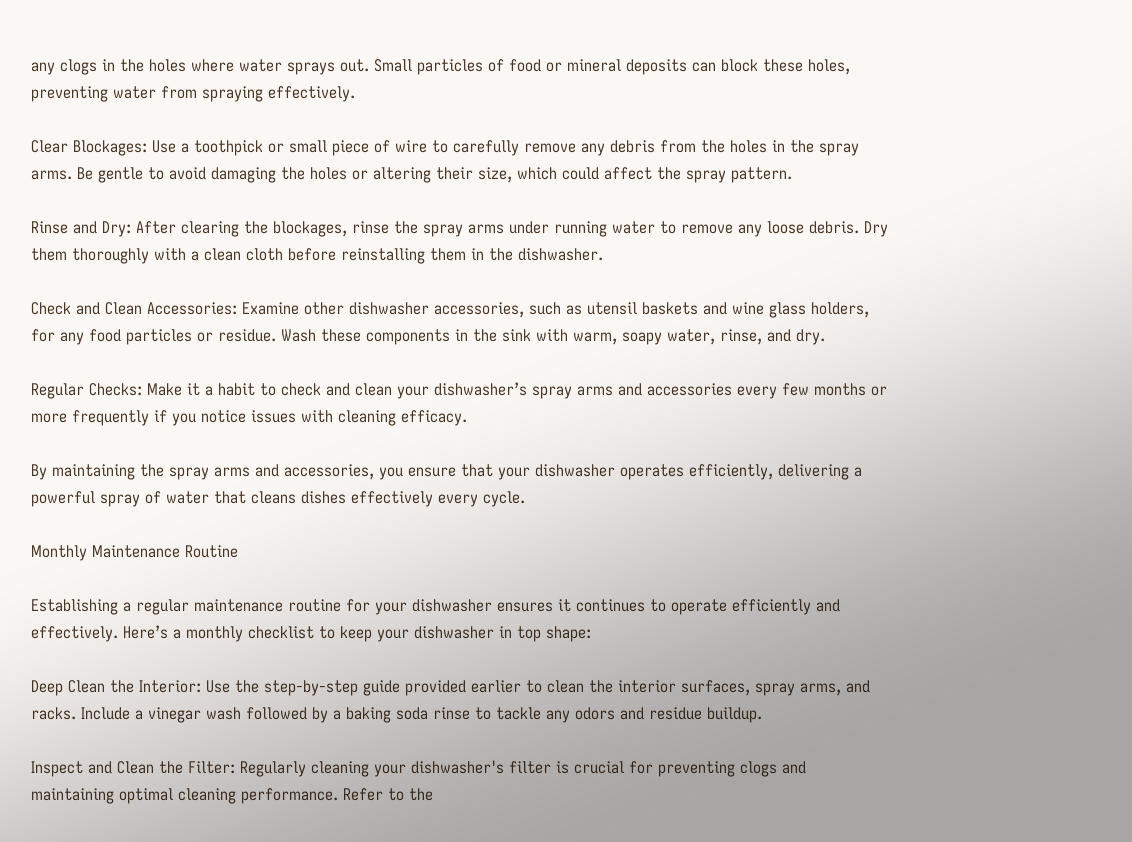any clogs in the holes where water sprays out. Small particles of food or mineral deposits can block these holes, preventing water from spraying effectively.

Clear Blockages: Use a toothpick or small piece of wire to carefully remove any debris from the holes in the spray arms. Be gentle to avoid damaging the holes or altering their size, which could affect the spray pattern.

Rinse and Dry: After clearing the blockages, rinse the spray arms under running water to remove any loose debris. Dry them thoroughly with a clean cloth before reinstalling them in the dishwasher.

Check and Clean Accessories: Examine other dishwasher accessories, such as utensil baskets and wine glass holders, for any food particles or residue. Wash these components in the sink with warm, soapy water, rinse, and dry.

Regular Checks: Make it a habit to check and clean your dishwasher’s spray arms and accessories every few months or more frequently if you notice issues with cleaning efficacy.

By maintaining the spray arms and accessories, you ensure that your dishwasher operates efficiently, delivering a powerful spray of water that cleans dishes effectively every cycle.

Monthly Maintenance Routine

Establishing a regular maintenance routine for your dishwasher ensures it continues to operate efficiently and effectively. Here’s a monthly checklist to keep your dishwasher in top shape:

Deep Clean the Interior: Use the step-by-step guide provided earlier to clean the interior surfaces, spray arms, and racks. Include a vinegar wash followed by a baking soda rinse to tackle any odors and residue buildup.

Inspect and Clean the Filter: Regularly cleaning your dishwasher's filter is crucial for preventing clogs and maintaining optimal cleaning performance. Refer to the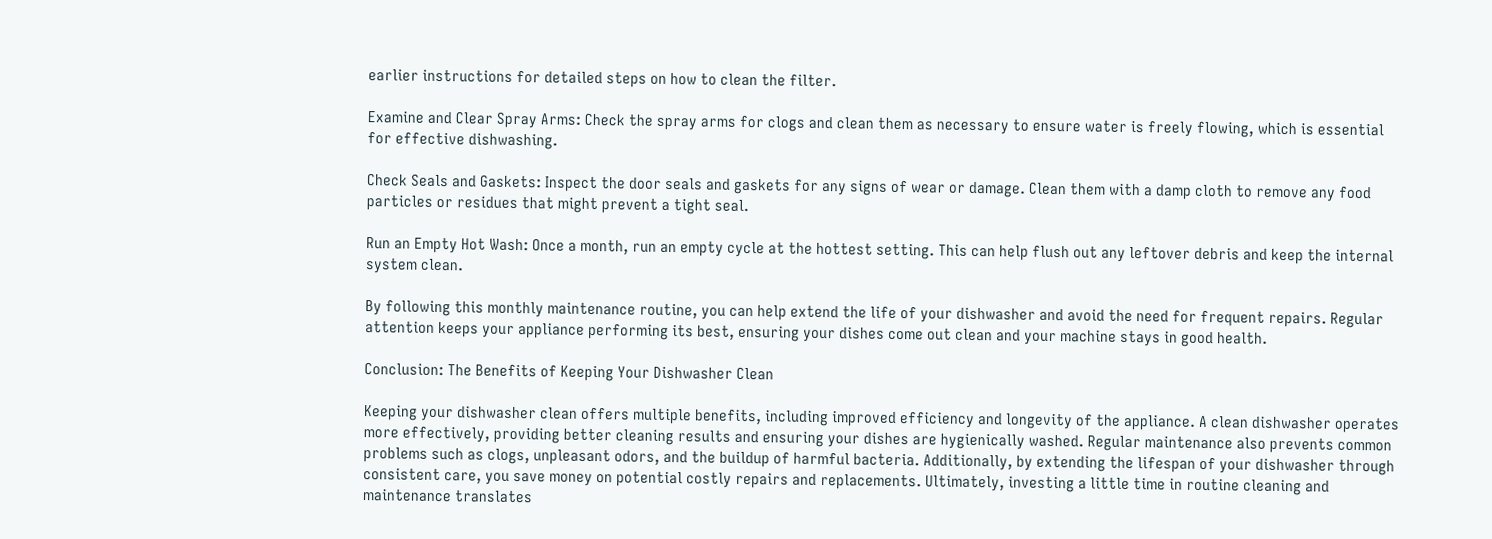earlier instructions for detailed steps on how to clean the filter.

Examine and Clear Spray Arms: Check the spray arms for clogs and clean them as necessary to ensure water is freely flowing, which is essential for effective dishwashing.

Check Seals and Gaskets: Inspect the door seals and gaskets for any signs of wear or damage. Clean them with a damp cloth to remove any food particles or residues that might prevent a tight seal.

Run an Empty Hot Wash: Once a month, run an empty cycle at the hottest setting. This can help flush out any leftover debris and keep the internal system clean.

By following this monthly maintenance routine, you can help extend the life of your dishwasher and avoid the need for frequent repairs. Regular attention keeps your appliance performing its best, ensuring your dishes come out clean and your machine stays in good health.

Conclusion: The Benefits of Keeping Your Dishwasher Clean

Keeping your dishwasher clean offers multiple benefits, including improved efficiency and longevity of the appliance. A clean dishwasher operates more effectively, providing better cleaning results and ensuring your dishes are hygienically washed. Regular maintenance also prevents common problems such as clogs, unpleasant odors, and the buildup of harmful bacteria. Additionally, by extending the lifespan of your dishwasher through consistent care, you save money on potential costly repairs and replacements. Ultimately, investing a little time in routine cleaning and maintenance translates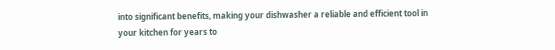into significant benefits, making your dishwasher a reliable and efficient tool in your kitchen for years to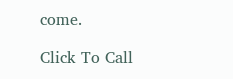come.

Click To Call